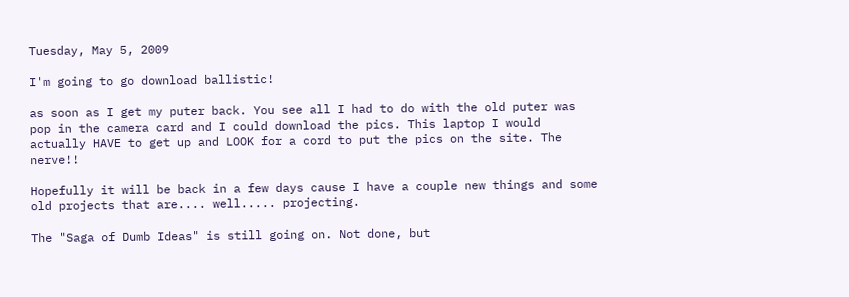Tuesday, May 5, 2009

I'm going to go download ballistic!

as soon as I get my puter back. You see all I had to do with the old puter was pop in the camera card and I could download the pics. This laptop I would actually HAVE to get up and LOOK for a cord to put the pics on the site. The nerve!!

Hopefully it will be back in a few days cause I have a couple new things and some old projects that are.... well..... projecting.

The "Saga of Dumb Ideas" is still going on. Not done, but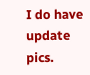I do have update pics.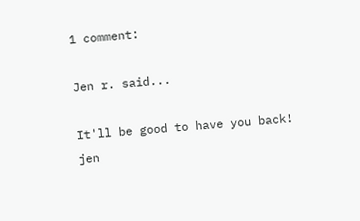1 comment:

Jen r. said...

It'll be good to have you back! jen